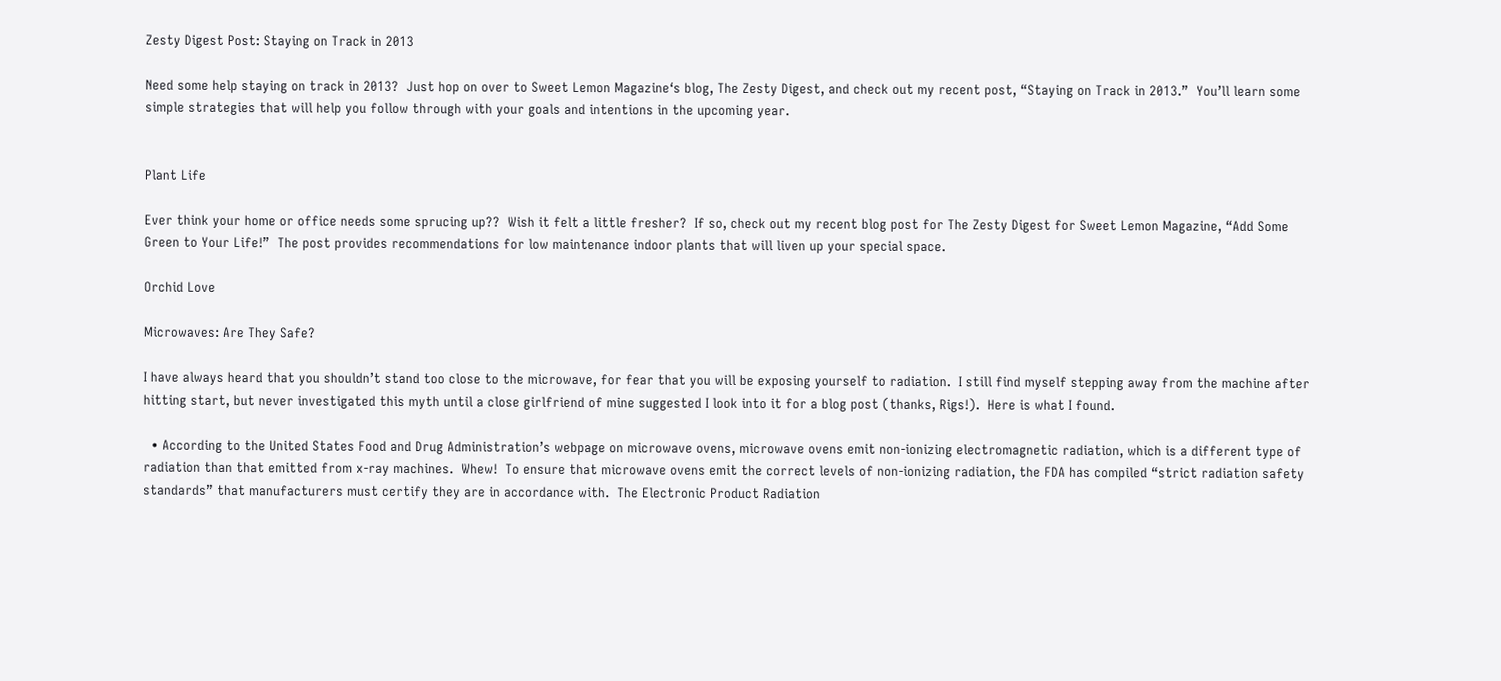Zesty Digest Post: Staying on Track in 2013

Need some help staying on track in 2013?  Just hop on over to Sweet Lemon Magazine‘s blog, The Zesty Digest, and check out my recent post, “Staying on Track in 2013.”  You’ll learn some simple strategies that will help you follow through with your goals and intentions in the upcoming year.


Plant Life

Ever think your home or office needs some sprucing up??  Wish it felt a little fresher?  If so, check out my recent blog post for The Zesty Digest for Sweet Lemon Magazine, “Add Some Green to Your Life!”  The post provides recommendations for low maintenance indoor plants that will liven up your special space.

Orchid Love

Microwaves: Are They Safe?

I have always heard that you shouldn’t stand too close to the microwave, for fear that you will be exposing yourself to radiation.  I still find myself stepping away from the machine after hitting start, but never investigated this myth until a close girlfriend of mine suggested I look into it for a blog post (thanks, Rigs!).  Here is what I found.

  • According to the United States Food and Drug Administration’s webpage on microwave ovens, microwave ovens emit non-ionizing electromagnetic radiation, which is a different type of radiation than that emitted from x-ray machines.  Whew!  To ensure that microwave ovens emit the correct levels of non-ionizing radiation, the FDA has compiled “strict radiation safety standards” that manufacturers must certify they are in accordance with.  The Electronic Product Radiation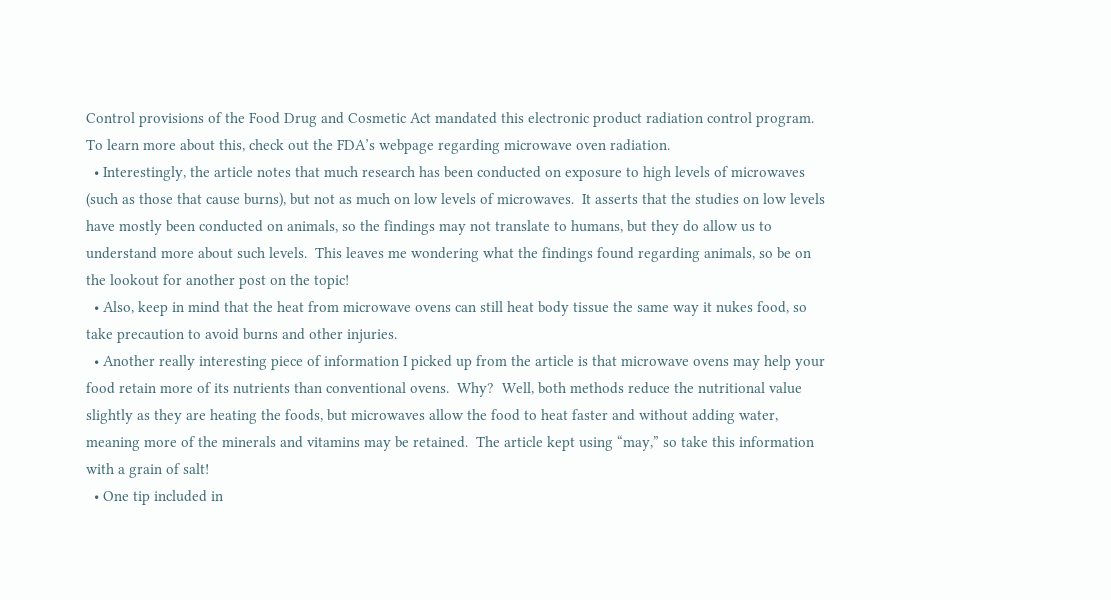Control provisions of the Food Drug and Cosmetic Act mandated this electronic product radiation control program.  To learn more about this, check out the FDA’s webpage regarding microwave oven radiation.
  • Interestingly, the article notes that much research has been conducted on exposure to high levels of microwaves (such as those that cause burns), but not as much on low levels of microwaves.  It asserts that the studies on low levels have mostly been conducted on animals, so the findings may not translate to humans, but they do allow us to understand more about such levels.  This leaves me wondering what the findings found regarding animals, so be on the lookout for another post on the topic!
  • Also, keep in mind that the heat from microwave ovens can still heat body tissue the same way it nukes food, so take precaution to avoid burns and other injuries.
  • Another really interesting piece of information I picked up from the article is that microwave ovens may help your food retain more of its nutrients than conventional ovens.  Why?  Well, both methods reduce the nutritional value slightly as they are heating the foods, but microwaves allow the food to heat faster and without adding water, meaning more of the minerals and vitamins may be retained.  The article kept using “may,” so take this information with a grain of salt!
  • One tip included in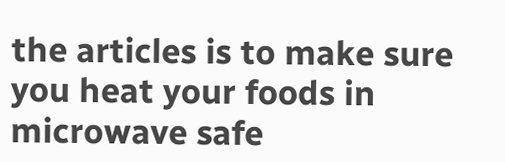the articles is to make sure you heat your foods in microwave safe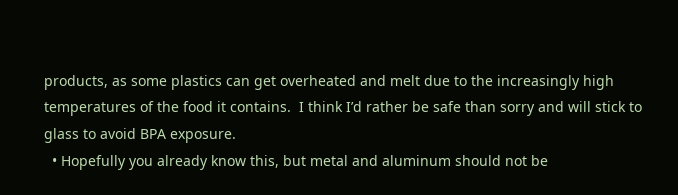products, as some plastics can get overheated and melt due to the increasingly high temperatures of the food it contains.  I think I’d rather be safe than sorry and will stick to glass to avoid BPA exposure.
  • Hopefully you already know this, but metal and aluminum should not be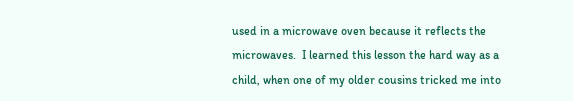used in a microwave oven because it reflects the microwaves.  I learned this lesson the hard way as a child, when one of my older cousins tricked me into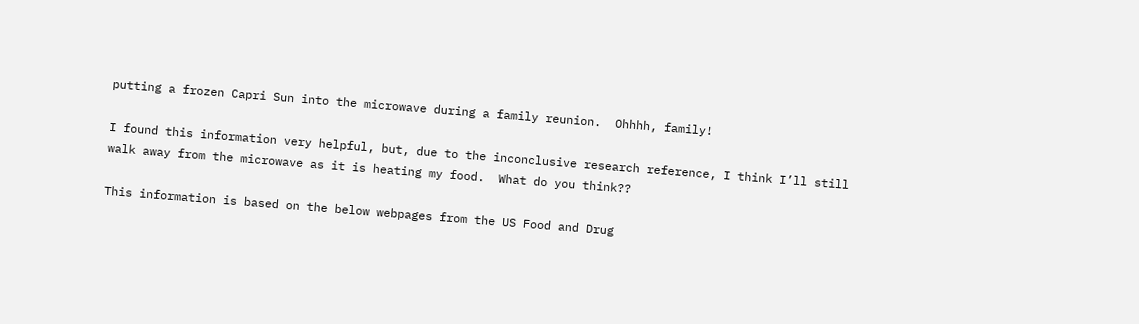putting a frozen Capri Sun into the microwave during a family reunion.  Ohhhh, family!

I found this information very helpful, but, due to the inconclusive research reference, I think I’ll still walk away from the microwave as it is heating my food.  What do you think??

This information is based on the below webpages from the US Food and Drug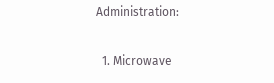Administration:

  1. Microwave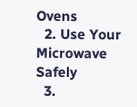Ovens
  2. Use Your Microwave Safely
  3.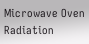Microwave Oven Radiation